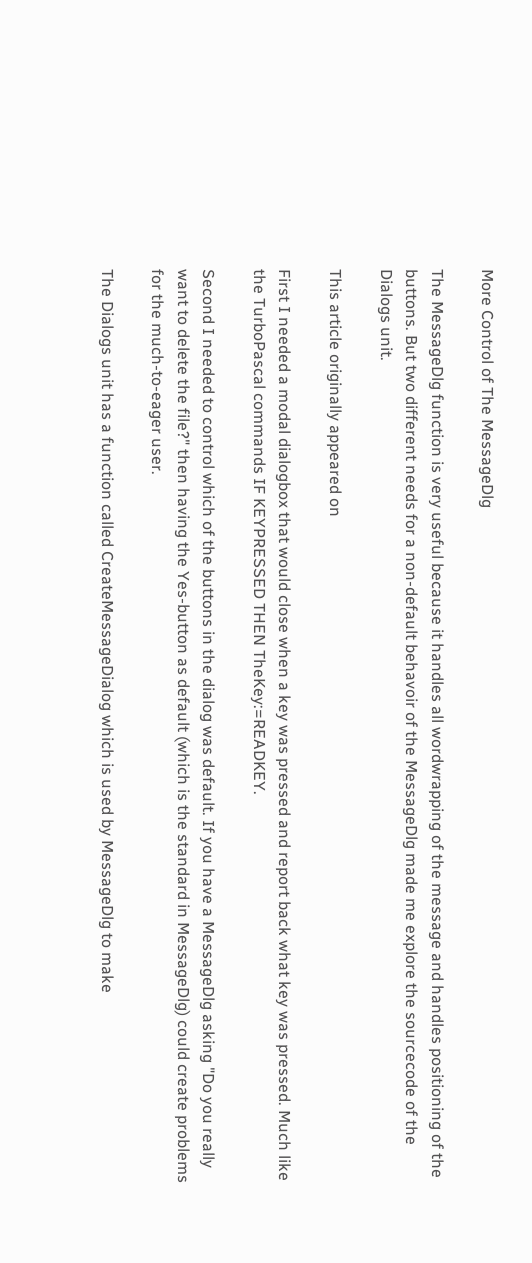More Control of The MessageDlg

The MessageDlg function is very useful because it handles all wordwrapping of the message and handles positioning of the buttons. But two different needs for a non-default behavoir of the MessageDlg made me explore the sourcecode of the Dialogs unit.

This article originally appeared on

First I needed a modal dialogbox that would close when a key was pressed and report back what key was pressed. Much like the TurboPascal commands IF KEYPRESSED THEN TheKey:=READKEY.

Second I needed to control which of the buttons in the dialog was default. If you have a MessageDlg asking "Do you really want to delete the file?" then having the Yes-button as default (which is the standard in MessageDlg) could create problems for the much-to-eager user.

The Dialogs unit has a function called CreateMessageDialog which is used by MessageDlg to make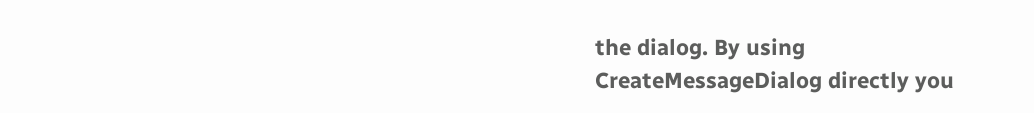the dialog. By using CreateMessageDialog directly you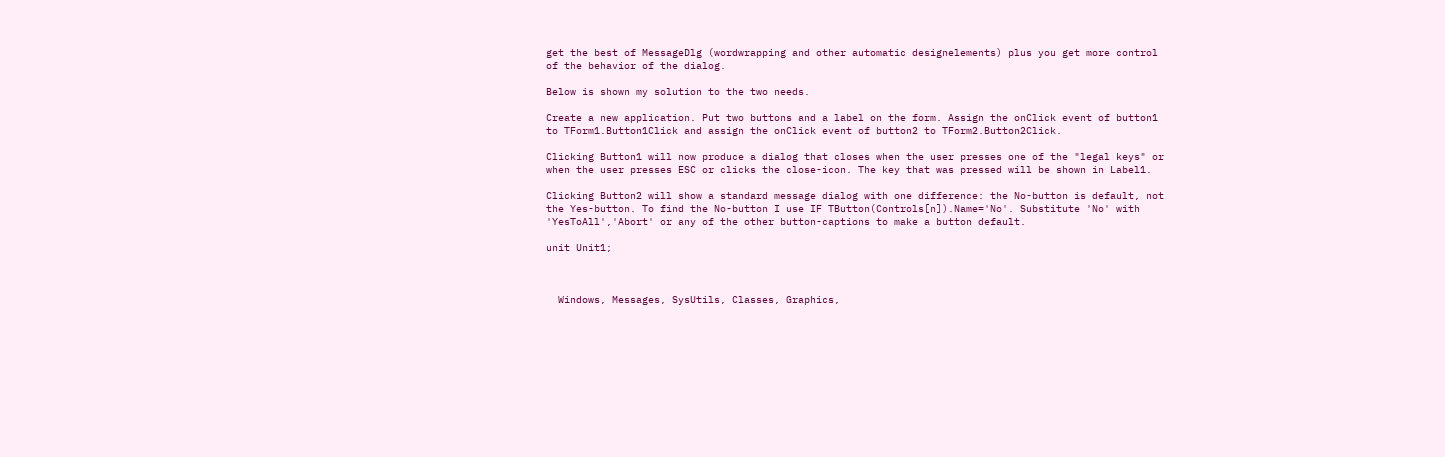get the best of MessageDlg (wordwrapping and other automatic designelements) plus you get more control of the behavior of the dialog.

Below is shown my solution to the two needs.

Create a new application. Put two buttons and a label on the form. Assign the onClick event of button1 to TForm1.Button1Click and assign the onClick event of button2 to TForm2.Button2Click.

Clicking Button1 will now produce a dialog that closes when the user presses one of the "legal keys" or when the user presses ESC or clicks the close-icon. The key that was pressed will be shown in Label1.

Clicking Button2 will show a standard message dialog with one difference: the No-button is default, not the Yes-button. To find the No-button I use IF TButton(Controls[n]).Name='No'. Substitute 'No' with 'YesToAll','Abort' or any of the other button-captions to make a button default.

unit Unit1;



  Windows, Messages, SysUtils, Classes, Graphics,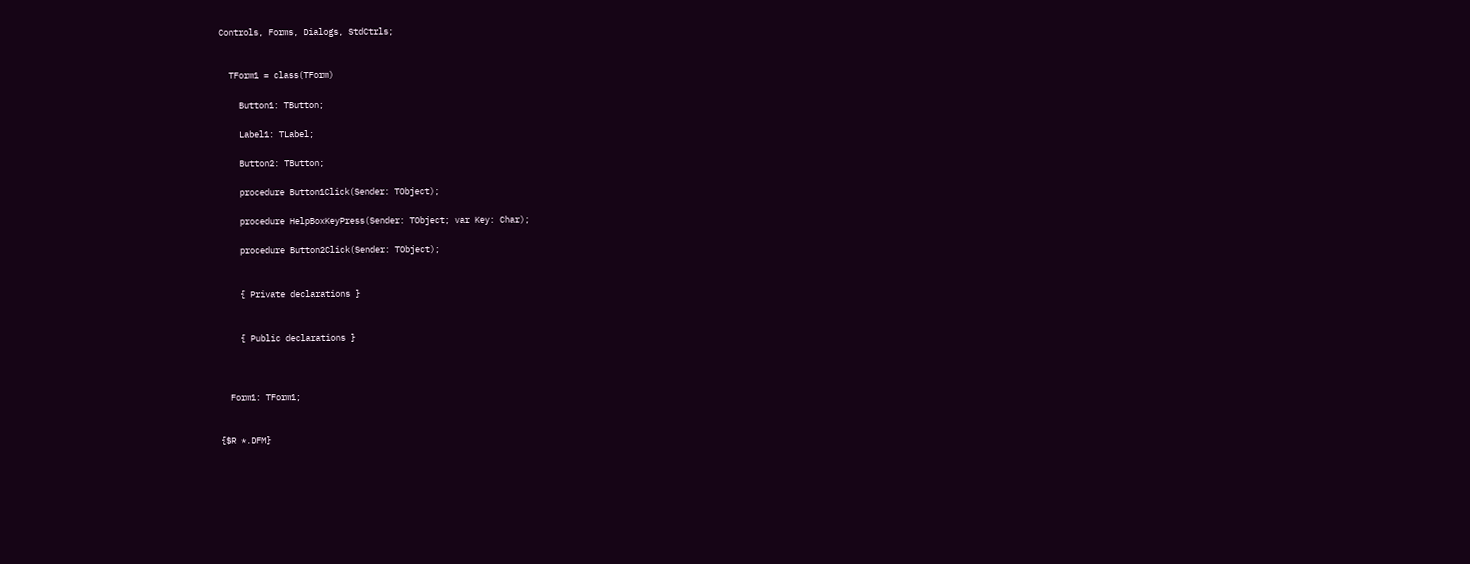Controls, Forms, Dialogs, StdCtrls;


  TForm1 = class(TForm)

    Button1: TButton;

    Label1: TLabel;

    Button2: TButton;

    procedure Button1Click(Sender: TObject);

    procedure HelpBoxKeyPress(Sender: TObject; var Key: Char);

    procedure Button2Click(Sender: TObject);


    { Private declarations }


    { Public declarations }



  Form1: TForm1;


{$R *.DFM}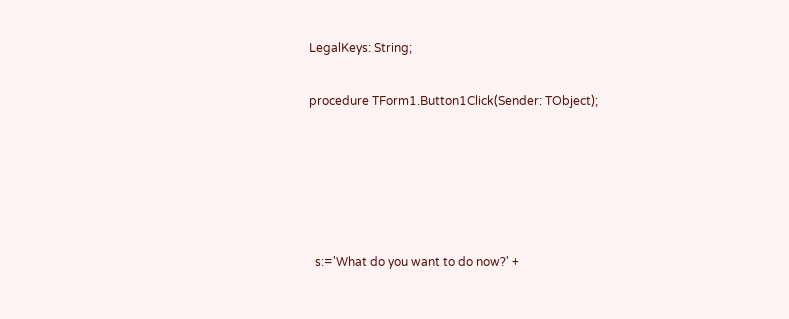LegalKeys: String;

procedure TForm1.Button1Click(Sender: TObject);





  s:='What do you want to do now?' +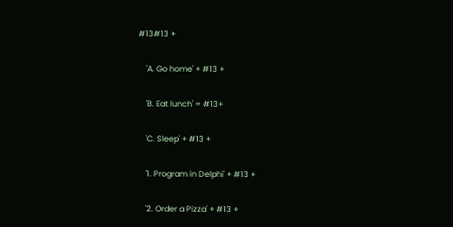#13#13 +

    'A. Go home' + #13 +

    'B. Eat lunch' = #13+

    'C. Sleep' + #13 +

    '1. Program in Delphi' + #13 +

    '2. Order a Pizza' + #13 +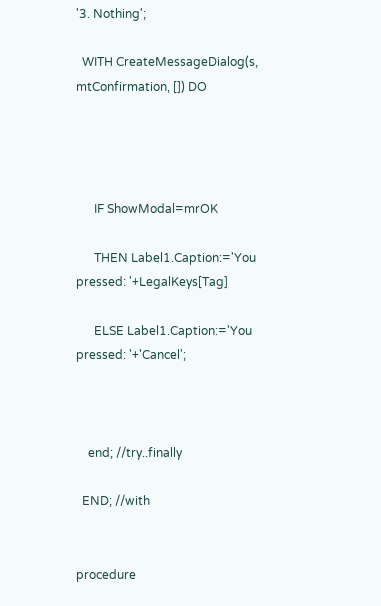'3. Nothing';

  WITH CreateMessageDialog(s, mtConfirmation, []) DO




      IF ShowModal=mrOK

      THEN Label1.Caption:='You pressed: '+LegalKeys[Tag]

      ELSE Label1.Caption:='You pressed: '+'Cancel';



    end; //try..finally

  END; //with


procedure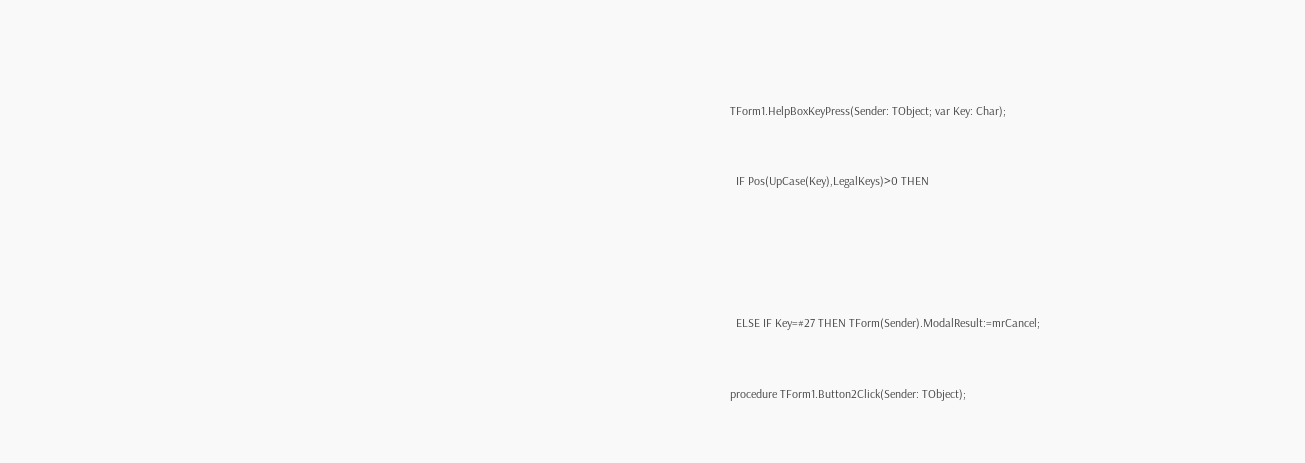TForm1.HelpBoxKeyPress(Sender: TObject; var Key: Char);


  IF Pos(UpCase(Key),LegalKeys)>0 THEN





  ELSE IF Key=#27 THEN TForm(Sender).ModalResult:=mrCancel;


procedure TForm1.Button2Click(Sender: TObject);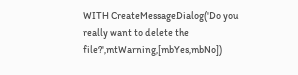WITH CreateMessageDialog('Do you really want to delete the file?',mtWarning,[mbYes,mbNo])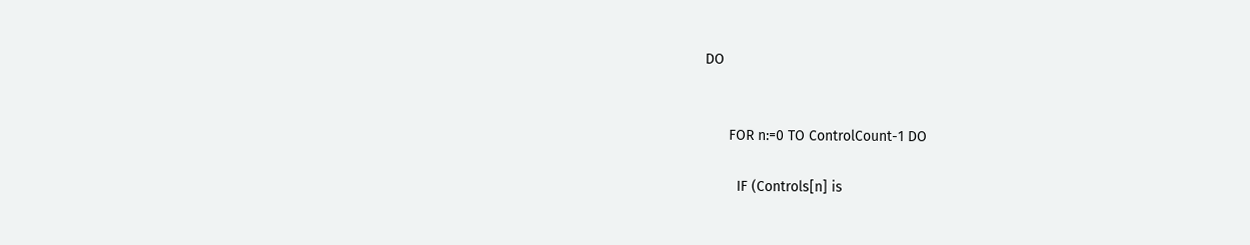DO


      FOR n:=0 TO ControlCount-1 DO

        IF (Controls[n] is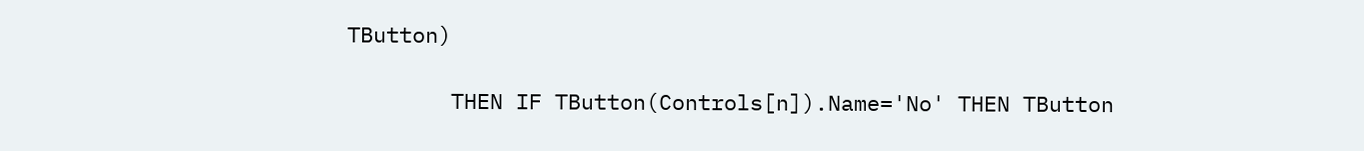TButton)

        THEN IF TButton(Controls[n]).Name='No' THEN TButton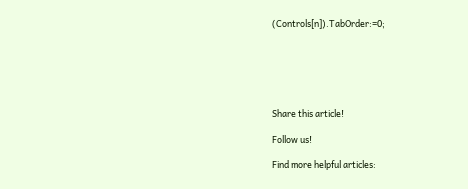(Controls[n]).TabOrder:=0;






Share this article!

Follow us!

Find more helpful articles: